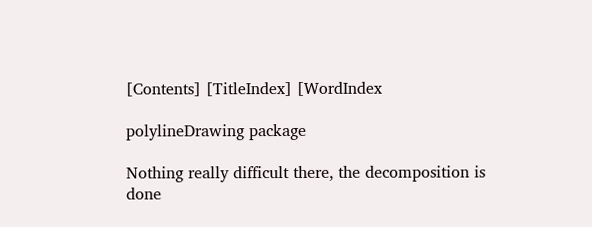[Contents] [TitleIndex] [WordIndex

polylineDrawing package

Nothing really difficult there, the decomposition is done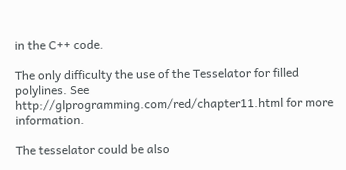in the C++ code.

The only difficulty the use of the Tesselator for filled polylines. See http://glprogramming.com/red/chapter11.html for more information.

The tesselator could be also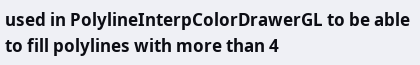used in PolylineInterpColorDrawerGL to be able to fill polylines with more than 4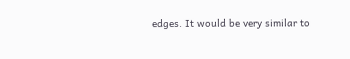edges. It would be very similar to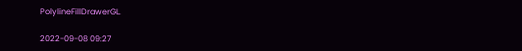PolylineFillDrawerGL.

2022-09-08 09:27